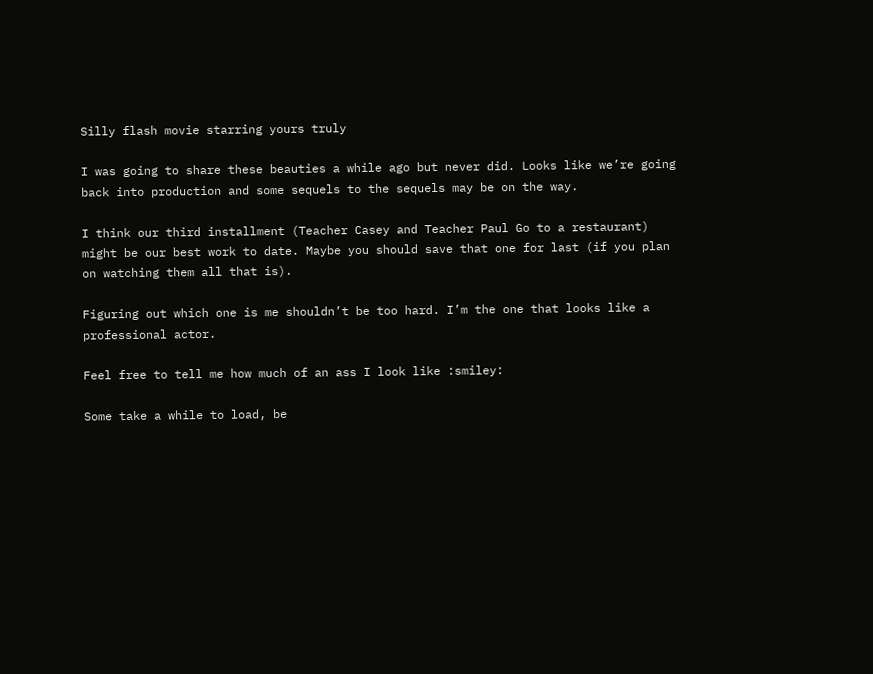Silly flash movie starring yours truly

I was going to share these beauties a while ago but never did. Looks like we’re going back into production and some sequels to the sequels may be on the way.

I think our third installment (Teacher Casey and Teacher Paul Go to a restaurant) might be our best work to date. Maybe you should save that one for last (if you plan on watching them all that is).

Figuring out which one is me shouldn’t be too hard. I’m the one that looks like a professional actor.

Feel free to tell me how much of an ass I look like :smiley:

Some take a while to load, be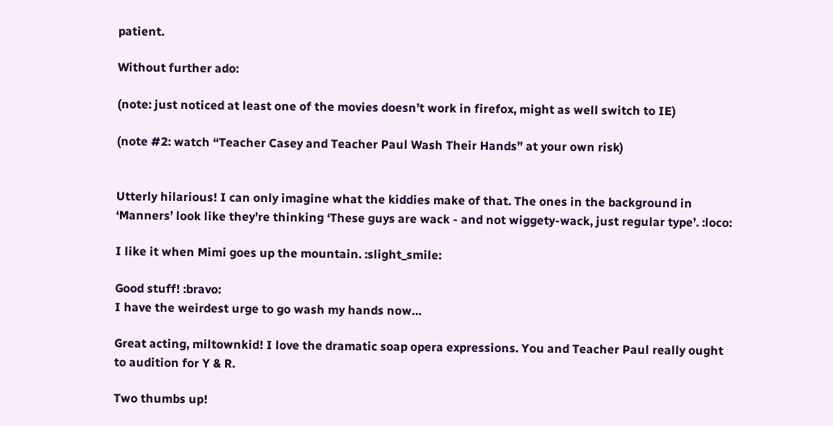patient.

Without further ado:

(note: just noticed at least one of the movies doesn’t work in firefox, might as well switch to IE)

(note #2: watch “Teacher Casey and Teacher Paul Wash Their Hands” at your own risk)


Utterly hilarious! I can only imagine what the kiddies make of that. The ones in the background in ‘Manners’ look like they’re thinking ‘These guys are wack - and not wiggety-wack, just regular type’. :loco:

I like it when Mimi goes up the mountain. :slight_smile:

Good stuff! :bravo:
I have the weirdest urge to go wash my hands now…

Great acting, miltownkid! I love the dramatic soap opera expressions. You and Teacher Paul really ought to audition for Y & R.

Two thumbs up!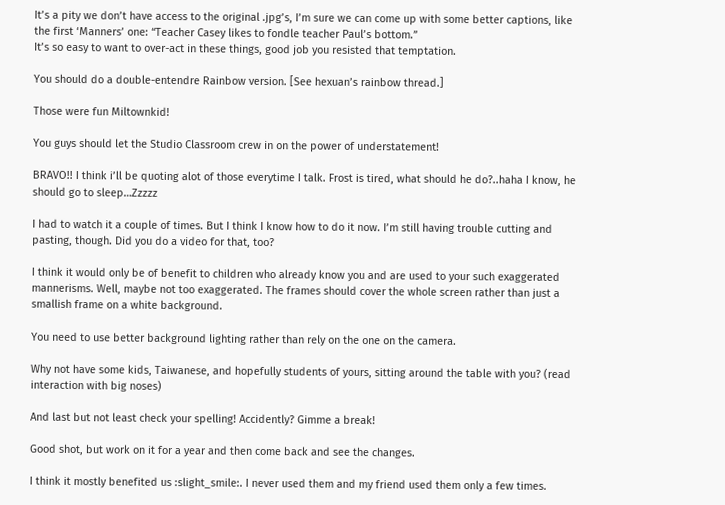It’s a pity we don’t have access to the original .jpg’s, I’m sure we can come up with some better captions, like the first ‘Manners’ one: “Teacher Casey likes to fondle teacher Paul’s bottom.”
It’s so easy to want to over-act in these things, good job you resisted that temptation.

You should do a double-entendre Rainbow version. [See hexuan’s rainbow thread.]

Those were fun Miltownkid!

You guys should let the Studio Classroom crew in on the power of understatement!

BRAVO!! I think i’ll be quoting alot of those everytime I talk. Frost is tired, what should he do?..haha I know, he should go to sleep…Zzzzz

I had to watch it a couple of times. But I think I know how to do it now. I’m still having trouble cutting and pasting, though. Did you do a video for that, too?

I think it would only be of benefit to children who already know you and are used to your such exaggerated mannerisms. Well, maybe not too exaggerated. The frames should cover the whole screen rather than just a smallish frame on a white background.

You need to use better background lighting rather than rely on the one on the camera.

Why not have some kids, Taiwanese, and hopefully students of yours, sitting around the table with you? (read interaction with big noses)

And last but not least check your spelling! Accidently? Gimme a break!

Good shot, but work on it for a year and then come back and see the changes.

I think it mostly benefited us :slight_smile:. I never used them and my friend used them only a few times.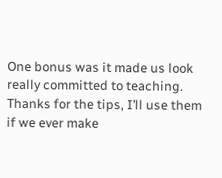One bonus was it made us look really committed to teaching. Thanks for the tips, I’ll use them if we ever make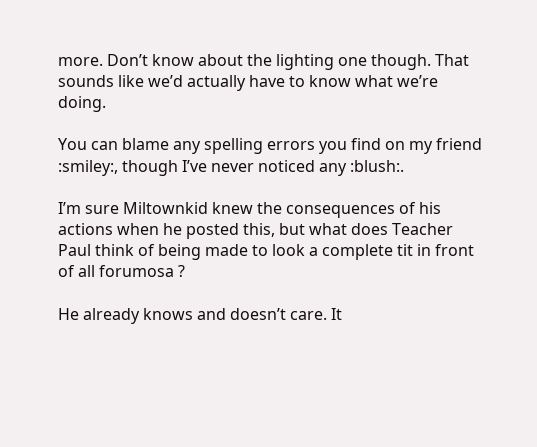more. Don’t know about the lighting one though. That sounds like we’d actually have to know what we’re doing.

You can blame any spelling errors you find on my friend :smiley:, though I’ve never noticed any :blush:.

I’m sure Miltownkid knew the consequences of his actions when he posted this, but what does Teacher Paul think of being made to look a complete tit in front of all forumosa ?

He already knows and doesn’t care. It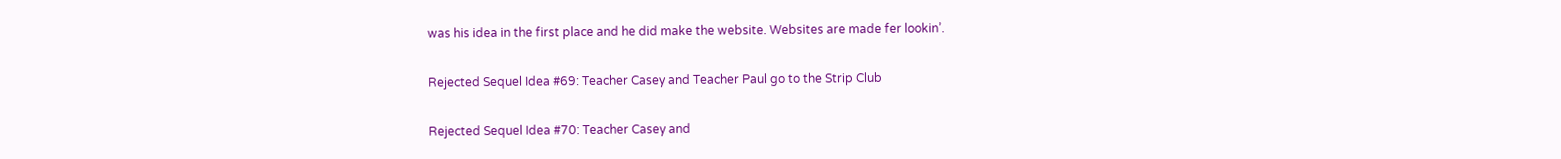was his idea in the first place and he did make the website. Websites are made fer lookin’.

Rejected Sequel Idea #69: Teacher Casey and Teacher Paul go to the Strip Club

Rejected Sequel Idea #70: Teacher Casey and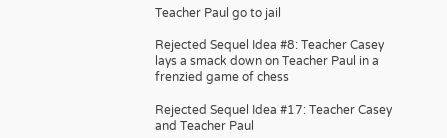Teacher Paul go to jail

Rejected Sequel Idea #8: Teacher Casey lays a smack down on Teacher Paul in a frenzied game of chess

Rejected Sequel Idea #17: Teacher Casey and Teacher Paul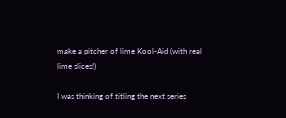make a pitcher of lime Kool-Aid (with real lime slices!)

I was thinking of titling the next series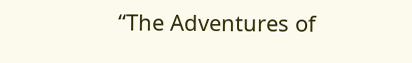“The Adventures of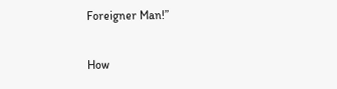Foreigner Man!”

How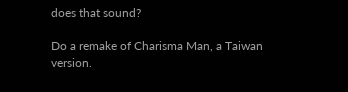does that sound?

Do a remake of Charisma Man, a Taiwan version.